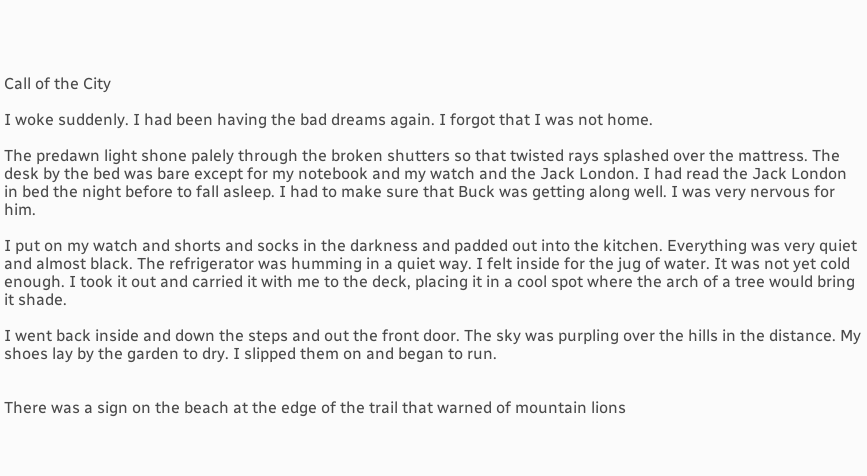Call of the City

I woke suddenly. I had been having the bad dreams again. I forgot that I was not home.

The predawn light shone palely through the broken shutters so that twisted rays splashed over the mattress. The desk by the bed was bare except for my notebook and my watch and the Jack London. I had read the Jack London in bed the night before to fall asleep. I had to make sure that Buck was getting along well. I was very nervous for him.

I put on my watch and shorts and socks in the darkness and padded out into the kitchen. Everything was very quiet and almost black. The refrigerator was humming in a quiet way. I felt inside for the jug of water. It was not yet cold enough. I took it out and carried it with me to the deck, placing it in a cool spot where the arch of a tree would bring it shade.

I went back inside and down the steps and out the front door. The sky was purpling over the hills in the distance. My shoes lay by the garden to dry. I slipped them on and began to run.


There was a sign on the beach at the edge of the trail that warned of mountain lions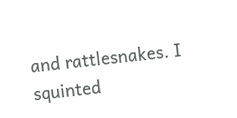and rattlesnakes. I squinted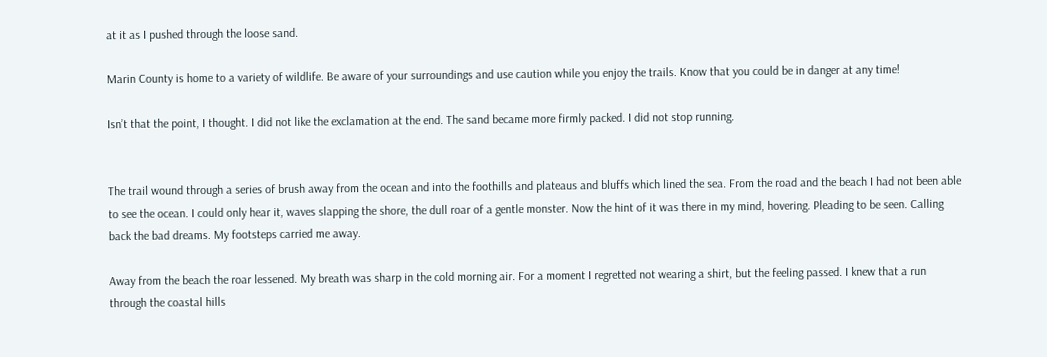at it as I pushed through the loose sand.

Marin County is home to a variety of wildlife. Be aware of your surroundings and use caution while you enjoy the trails. Know that you could be in danger at any time!

Isn’t that the point, I thought. I did not like the exclamation at the end. The sand became more firmly packed. I did not stop running.


The trail wound through a series of brush away from the ocean and into the foothills and plateaus and bluffs which lined the sea. From the road and the beach I had not been able to see the ocean. I could only hear it, waves slapping the shore, the dull roar of a gentle monster. Now the hint of it was there in my mind, hovering. Pleading to be seen. Calling back the bad dreams. My footsteps carried me away.

Away from the beach the roar lessened. My breath was sharp in the cold morning air. For a moment I regretted not wearing a shirt, but the feeling passed. I knew that a run through the coastal hills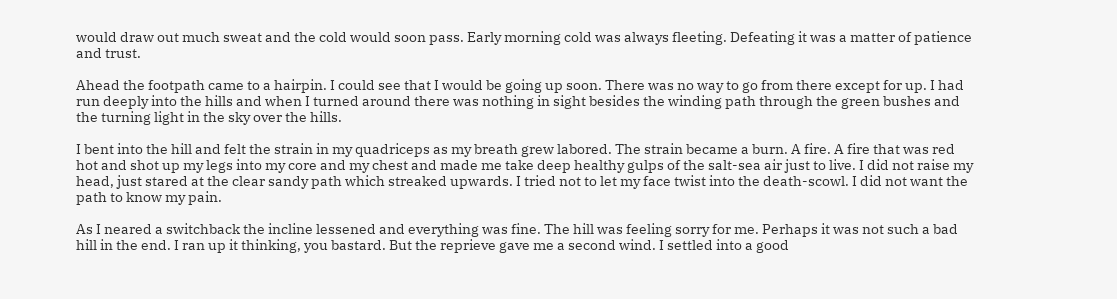would draw out much sweat and the cold would soon pass. Early morning cold was always fleeting. Defeating it was a matter of patience and trust.

Ahead the footpath came to a hairpin. I could see that I would be going up soon. There was no way to go from there except for up. I had run deeply into the hills and when I turned around there was nothing in sight besides the winding path through the green bushes and the turning light in the sky over the hills.

I bent into the hill and felt the strain in my quadriceps as my breath grew labored. The strain became a burn. A fire. A fire that was red hot and shot up my legs into my core and my chest and made me take deep healthy gulps of the salt-sea air just to live. I did not raise my head, just stared at the clear sandy path which streaked upwards. I tried not to let my face twist into the death-scowl. I did not want the path to know my pain.

As I neared a switchback the incline lessened and everything was fine. The hill was feeling sorry for me. Perhaps it was not such a bad hill in the end. I ran up it thinking, you bastard. But the reprieve gave me a second wind. I settled into a good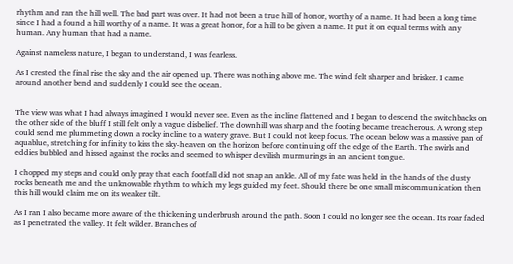rhythm and ran the hill well. The bad part was over. It had not been a true hill of honor, worthy of a name. It had been a long time since I had a found a hill worthy of a name. It was a great honor, for a hill to be given a name. It put it on equal terms with any human. Any human that had a name.

Against nameless nature, I began to understand, I was fearless.

As I crested the final rise the sky and the air opened up. There was nothing above me. The wind felt sharper and brisker. I came around another bend and suddenly I could see the ocean.


The view was what I had always imagined I would never see. Even as the incline flattened and I began to descend the switchbacks on the other side of the bluff I still felt only a vague disbelief. The downhill was sharp and the footing became treacherous. A wrong step could send me plummeting down a rocky incline to a watery grave. But I could not keep focus. The ocean below was a massive pan of aquablue, stretching for infinity to kiss the sky-heaven on the horizon before continuing off the edge of the Earth. The swirls and eddies bubbled and hissed against the rocks and seemed to whisper devilish murmurings in an ancient tongue.

I chopped my steps and could only pray that each footfall did not snap an ankle. All of my fate was held in the hands of the dusty rocks beneath me and the unknowable rhythm to which my legs guided my feet. Should there be one small miscommunication then this hill would claim me on its weaker tilt.

As I ran I also became more aware of the thickening underbrush around the path. Soon I could no longer see the ocean. Its roar faded as I penetrated the valley. It felt wilder. Branches of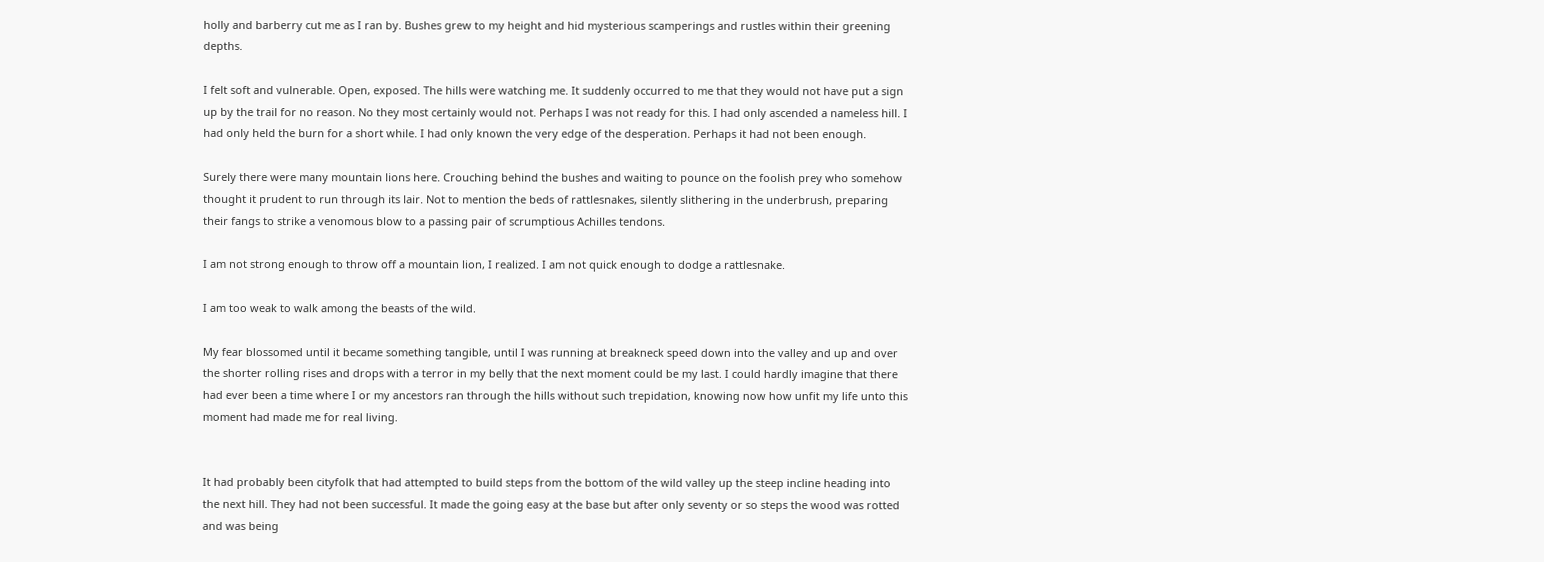holly and barberry cut me as I ran by. Bushes grew to my height and hid mysterious scamperings and rustles within their greening depths.

I felt soft and vulnerable. Open, exposed. The hills were watching me. It suddenly occurred to me that they would not have put a sign up by the trail for no reason. No they most certainly would not. Perhaps I was not ready for this. I had only ascended a nameless hill. I had only held the burn for a short while. I had only known the very edge of the desperation. Perhaps it had not been enough.

Surely there were many mountain lions here. Crouching behind the bushes and waiting to pounce on the foolish prey who somehow thought it prudent to run through its lair. Not to mention the beds of rattlesnakes, silently slithering in the underbrush, preparing their fangs to strike a venomous blow to a passing pair of scrumptious Achilles tendons.

I am not strong enough to throw off a mountain lion, I realized. I am not quick enough to dodge a rattlesnake.

I am too weak to walk among the beasts of the wild.

My fear blossomed until it became something tangible, until I was running at breakneck speed down into the valley and up and over the shorter rolling rises and drops with a terror in my belly that the next moment could be my last. I could hardly imagine that there had ever been a time where I or my ancestors ran through the hills without such trepidation, knowing now how unfit my life unto this moment had made me for real living.


It had probably been cityfolk that had attempted to build steps from the bottom of the wild valley up the steep incline heading into the next hill. They had not been successful. It made the going easy at the base but after only seventy or so steps the wood was rotted and was being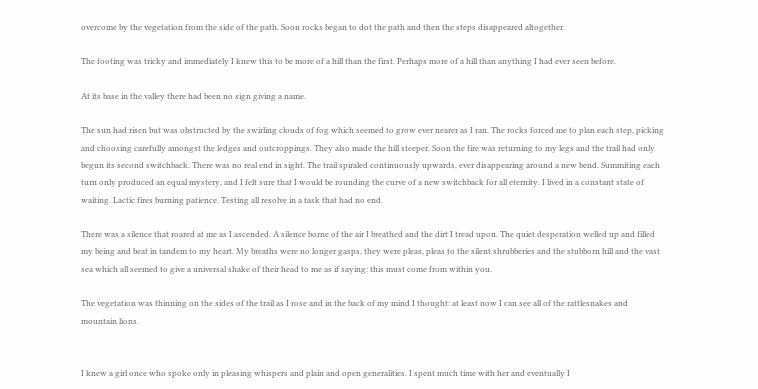overcome by the vegetation from the side of the path. Soon rocks began to dot the path and then the steps disappeared altogether.

The footing was tricky and immediately I knew this to be more of a hill than the first. Perhaps more of a hill than anything I had ever seen before.

At its base in the valley there had been no sign giving a name.

The sun had risen but was obstructed by the swirling clouds of fog which seemed to grow ever nearer as I ran. The rocks forced me to plan each step, picking and choosing carefully amongst the ledges and outcroppings. They also made the hill steeper. Soon the fire was returning to my legs and the trail had only begun its second switchback. There was no real end in sight. The trail spiraled continuously upwards, ever disappearing around a new bend. Summiting each turn only produced an equal mystery, and I felt sure that I would be rounding the curve of a new switchback for all eternity. I lived in a constant state of waiting. Lactic fires burning patience. Testing all resolve in a task that had no end.

There was a silence that roared at me as I ascended. A silence borne of the air I breathed and the dirt I tread upon. The quiet desperation welled up and filled my being and beat in tandem to my heart. My breaths were no longer gasps, they were pleas, pleas to the silent shrubberies and the stubborn hill and the vast sea which all seemed to give a universal shake of their head to me as if saying: this must come from within you.

The vegetation was thinning on the sides of the trail as I rose and in the back of my mind I thought: at least now I can see all of the rattlesnakes and mountain lions.


I knew a girl once who spoke only in pleasing whispers and plain and open generalities. I spent much time with her and eventually I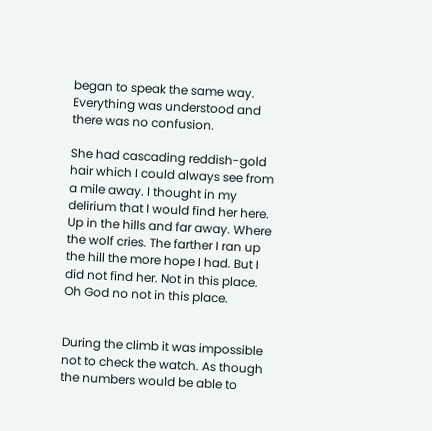began to speak the same way. Everything was understood and there was no confusion.

She had cascading reddish-gold hair which I could always see from a mile away. I thought in my delirium that I would find her here. Up in the hills and far away. Where the wolf cries. The farther I ran up the hill the more hope I had. But I did not find her. Not in this place. Oh God no not in this place.


During the climb it was impossible not to check the watch. As though the numbers would be able to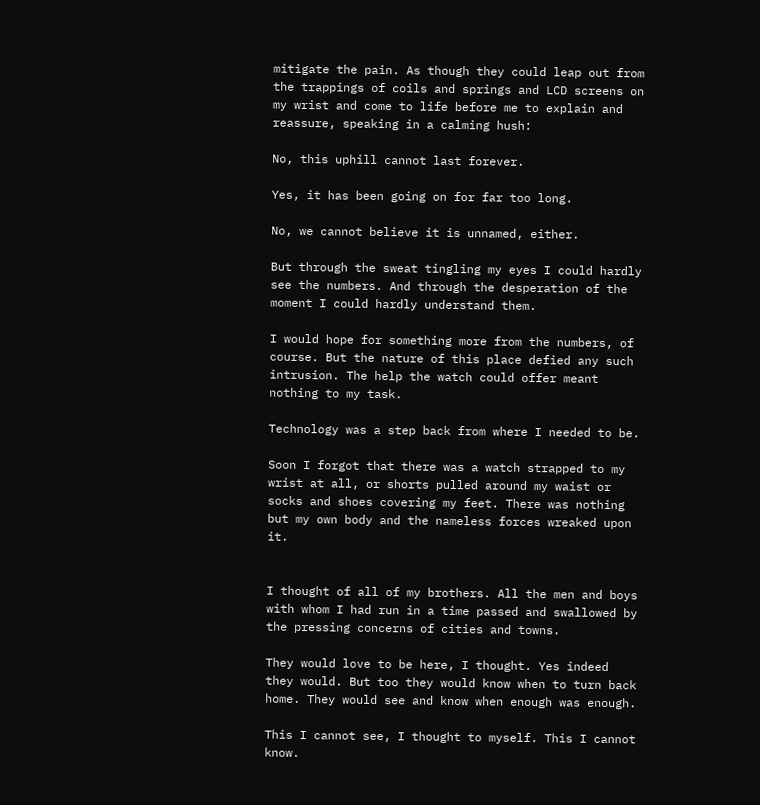mitigate the pain. As though they could leap out from the trappings of coils and springs and LCD screens on my wrist and come to life before me to explain and reassure, speaking in a calming hush:

No, this uphill cannot last forever.

Yes, it has been going on for far too long.

No, we cannot believe it is unnamed, either.

But through the sweat tingling my eyes I could hardly see the numbers. And through the desperation of the moment I could hardly understand them.

I would hope for something more from the numbers, of course. But the nature of this place defied any such intrusion. The help the watch could offer meant nothing to my task.

Technology was a step back from where I needed to be.

Soon I forgot that there was a watch strapped to my wrist at all, or shorts pulled around my waist or socks and shoes covering my feet. There was nothing but my own body and the nameless forces wreaked upon it.


I thought of all of my brothers. All the men and boys with whom I had run in a time passed and swallowed by the pressing concerns of cities and towns.

They would love to be here, I thought. Yes indeed they would. But too they would know when to turn back home. They would see and know when enough was enough.

This I cannot see, I thought to myself. This I cannot know.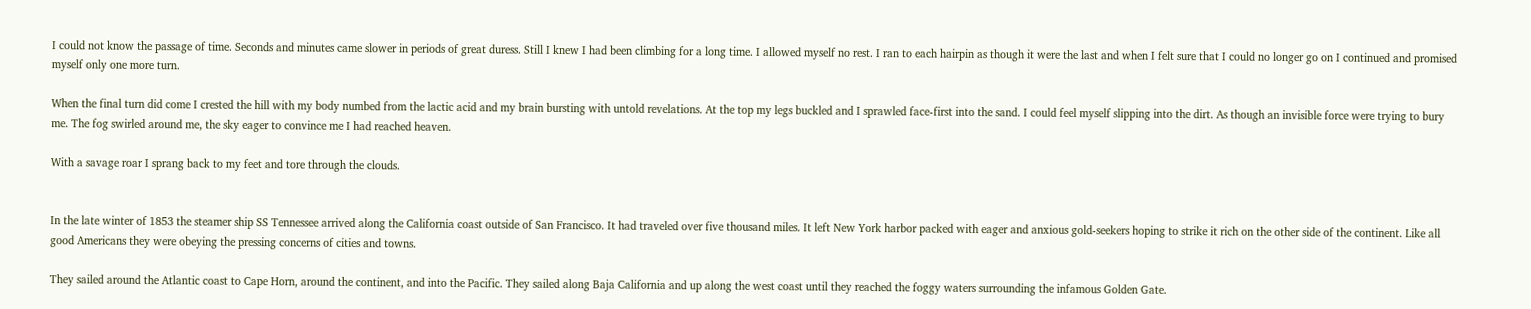I could not know the passage of time. Seconds and minutes came slower in periods of great duress. Still I knew I had been climbing for a long time. I allowed myself no rest. I ran to each hairpin as though it were the last and when I felt sure that I could no longer go on I continued and promised myself only one more turn.

When the final turn did come I crested the hill with my body numbed from the lactic acid and my brain bursting with untold revelations. At the top my legs buckled and I sprawled face-first into the sand. I could feel myself slipping into the dirt. As though an invisible force were trying to bury me. The fog swirled around me, the sky eager to convince me I had reached heaven.

With a savage roar I sprang back to my feet and tore through the clouds.


In the late winter of 1853 the steamer ship SS Tennessee arrived along the California coast outside of San Francisco. It had traveled over five thousand miles. It left New York harbor packed with eager and anxious gold-seekers hoping to strike it rich on the other side of the continent. Like all good Americans they were obeying the pressing concerns of cities and towns.

They sailed around the Atlantic coast to Cape Horn, around the continent, and into the Pacific. They sailed along Baja California and up along the west coast until they reached the foggy waters surrounding the infamous Golden Gate.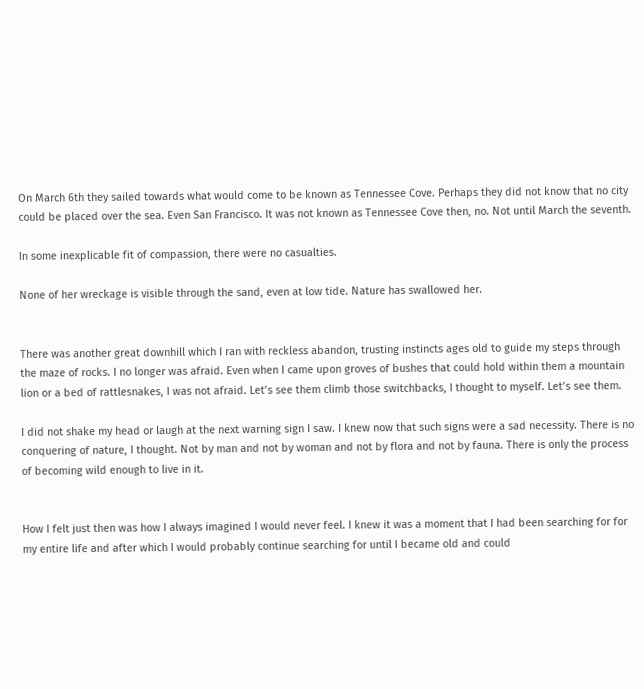On March 6th they sailed towards what would come to be known as Tennessee Cove. Perhaps they did not know that no city could be placed over the sea. Even San Francisco. It was not known as Tennessee Cove then, no. Not until March the seventh.

In some inexplicable fit of compassion, there were no casualties.

None of her wreckage is visible through the sand, even at low tide. Nature has swallowed her.


There was another great downhill which I ran with reckless abandon, trusting instincts ages old to guide my steps through the maze of rocks. I no longer was afraid. Even when I came upon groves of bushes that could hold within them a mountain lion or a bed of rattlesnakes, I was not afraid. Let’s see them climb those switchbacks, I thought to myself. Let’s see them.

I did not shake my head or laugh at the next warning sign I saw. I knew now that such signs were a sad necessity. There is no conquering of nature, I thought. Not by man and not by woman and not by flora and not by fauna. There is only the process of becoming wild enough to live in it.


How I felt just then was how I always imagined I would never feel. I knew it was a moment that I had been searching for for my entire life and after which I would probably continue searching for until I became old and could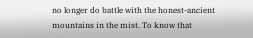no longer do battle with the honest-ancient mountains in the mist. To know that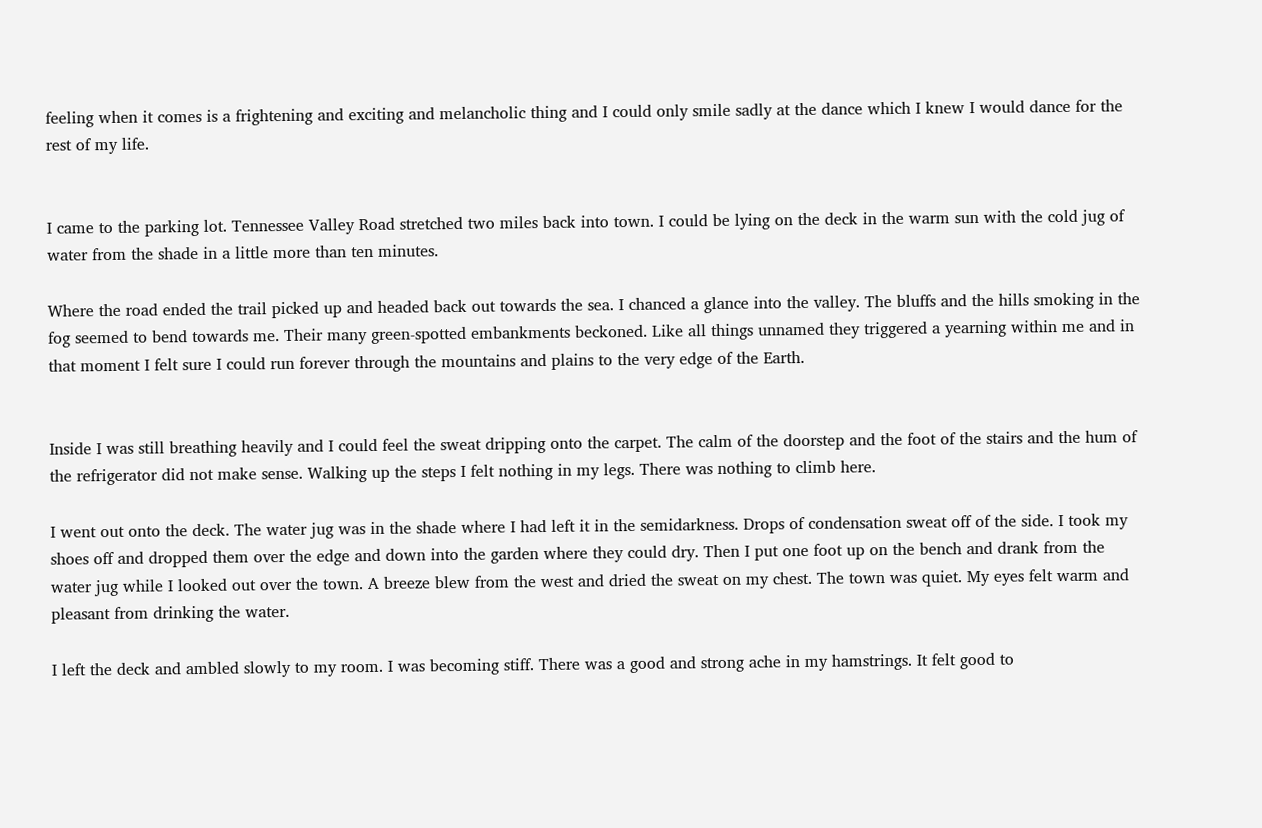feeling when it comes is a frightening and exciting and melancholic thing and I could only smile sadly at the dance which I knew I would dance for the rest of my life.


I came to the parking lot. Tennessee Valley Road stretched two miles back into town. I could be lying on the deck in the warm sun with the cold jug of water from the shade in a little more than ten minutes.

Where the road ended the trail picked up and headed back out towards the sea. I chanced a glance into the valley. The bluffs and the hills smoking in the fog seemed to bend towards me. Their many green-spotted embankments beckoned. Like all things unnamed they triggered a yearning within me and in that moment I felt sure I could run forever through the mountains and plains to the very edge of the Earth.


Inside I was still breathing heavily and I could feel the sweat dripping onto the carpet. The calm of the doorstep and the foot of the stairs and the hum of the refrigerator did not make sense. Walking up the steps I felt nothing in my legs. There was nothing to climb here.

I went out onto the deck. The water jug was in the shade where I had left it in the semidarkness. Drops of condensation sweat off of the side. I took my shoes off and dropped them over the edge and down into the garden where they could dry. Then I put one foot up on the bench and drank from the water jug while I looked out over the town. A breeze blew from the west and dried the sweat on my chest. The town was quiet. My eyes felt warm and pleasant from drinking the water.

I left the deck and ambled slowly to my room. I was becoming stiff. There was a good and strong ache in my hamstrings. It felt good to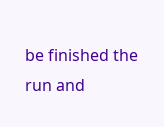be finished the run and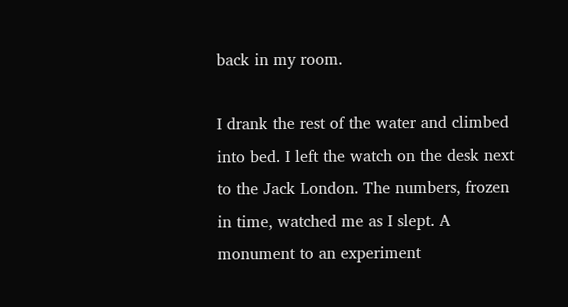back in my room.

I drank the rest of the water and climbed into bed. I left the watch on the desk next to the Jack London. The numbers, frozen in time, watched me as I slept. A monument to an experiment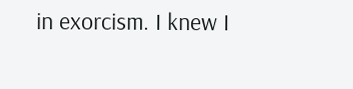in exorcism. I knew I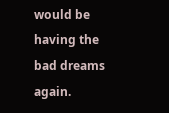would be having the bad dreams again.